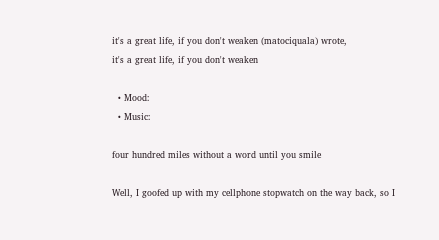it's a great life, if you don't weaken (matociquala) wrote,
it's a great life, if you don't weaken

  • Mood:
  • Music:

four hundred miles without a word until you smile

Well, I goofed up with my cellphone stopwatch on the way back, so I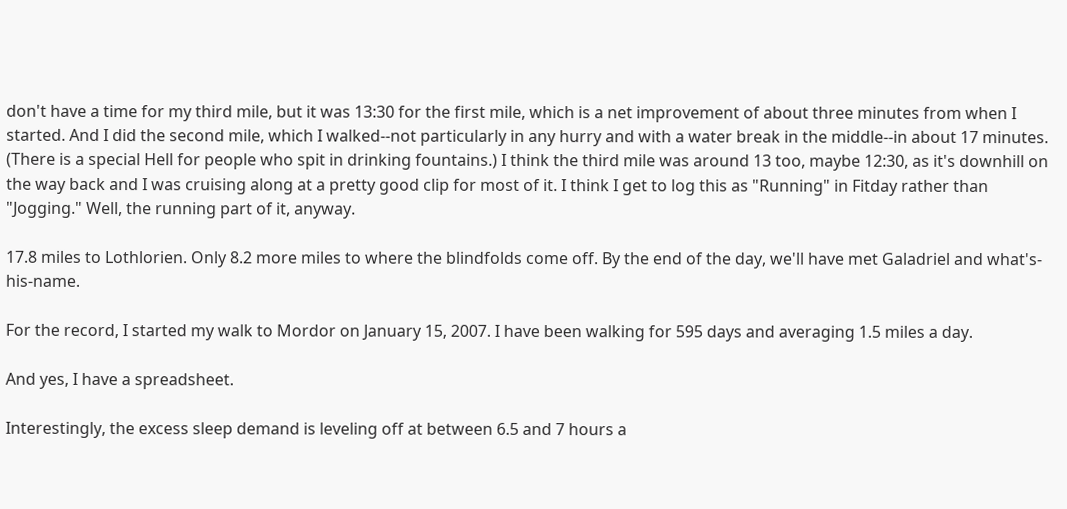don't have a time for my third mile, but it was 13:30 for the first mile, which is a net improvement of about three minutes from when I started. And I did the second mile, which I walked--not particularly in any hurry and with a water break in the middle--in about 17 minutes. (There is a special Hell for people who spit in drinking fountains.) I think the third mile was around 13 too, maybe 12:30, as it's downhill on the way back and I was cruising along at a pretty good clip for most of it. I think I get to log this as "Running" in Fitday rather than "Jogging." Well, the running part of it, anyway.

17.8 miles to Lothlorien. Only 8.2 more miles to where the blindfolds come off. By the end of the day, we'll have met Galadriel and what's-his-name.

For the record, I started my walk to Mordor on January 15, 2007. I have been walking for 595 days and averaging 1.5 miles a day.

And yes, I have a spreadsheet.

Interestingly, the excess sleep demand is leveling off at between 6.5 and 7 hours a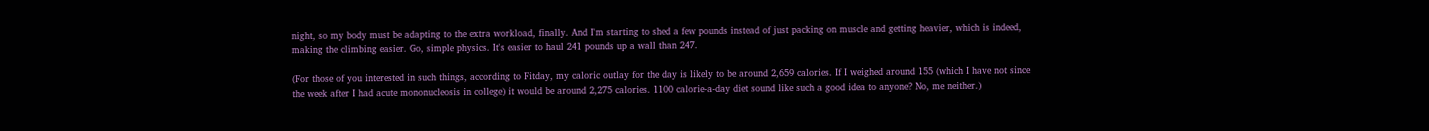night, so my body must be adapting to the extra workload, finally. And I'm starting to shed a few pounds instead of just packing on muscle and getting heavier, which is indeed, making the climbing easier. Go, simple physics. It's easier to haul 241 pounds up a wall than 247.

(For those of you interested in such things, according to Fitday, my caloric outlay for the day is likely to be around 2,659 calories. If I weighed around 155 (which I have not since the week after I had acute mononucleosis in college) it would be around 2,275 calories. 1100 calorie-a-day diet sound like such a good idea to anyone? No, me neither.)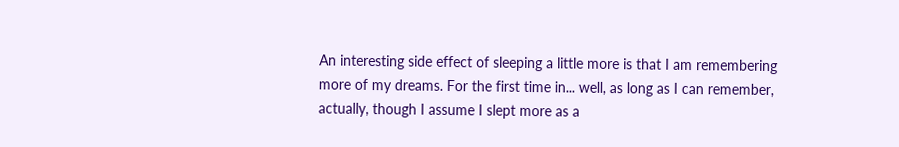An interesting side effect of sleeping a little more is that I am remembering more of my dreams. For the first time in... well, as long as I can remember, actually, though I assume I slept more as a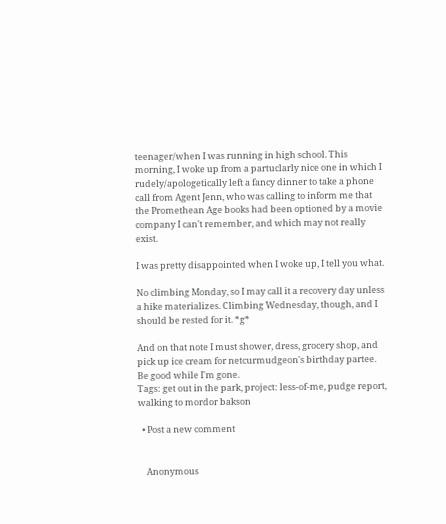teenager/when I was running in high school. This morning, I woke up from a partuclarly nice one in which I rudely/apologetically left a fancy dinner to take a phone call from Agent Jenn, who was calling to inform me that the Promethean Age books had been optioned by a movie company I can't remember, and which may not really exist.

I was pretty disappointed when I woke up, I tell you what.

No climbing Monday, so I may call it a recovery day unless a hike materializes. Climbing Wednesday, though, and I should be rested for it. *g*

And on that note I must shower, dress, grocery shop, and pick up ice cream for netcurmudgeon's birthday partee. Be good while I'm gone.
Tags: get out in the park, project: less-of-me, pudge report, walking to mordor bakson

  • Post a new comment


    Anonymous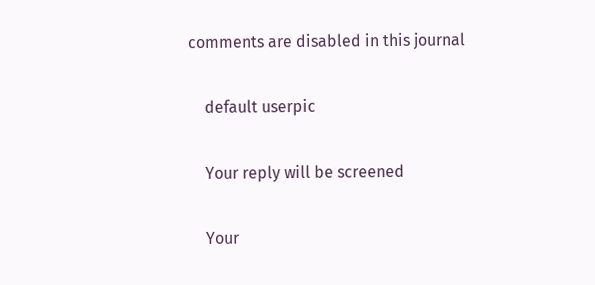comments are disabled in this journal

    default userpic

    Your reply will be screened

    Your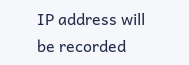IP address will be recorded